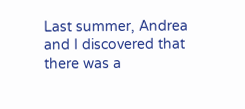Last summer, Andrea and I discovered that there was a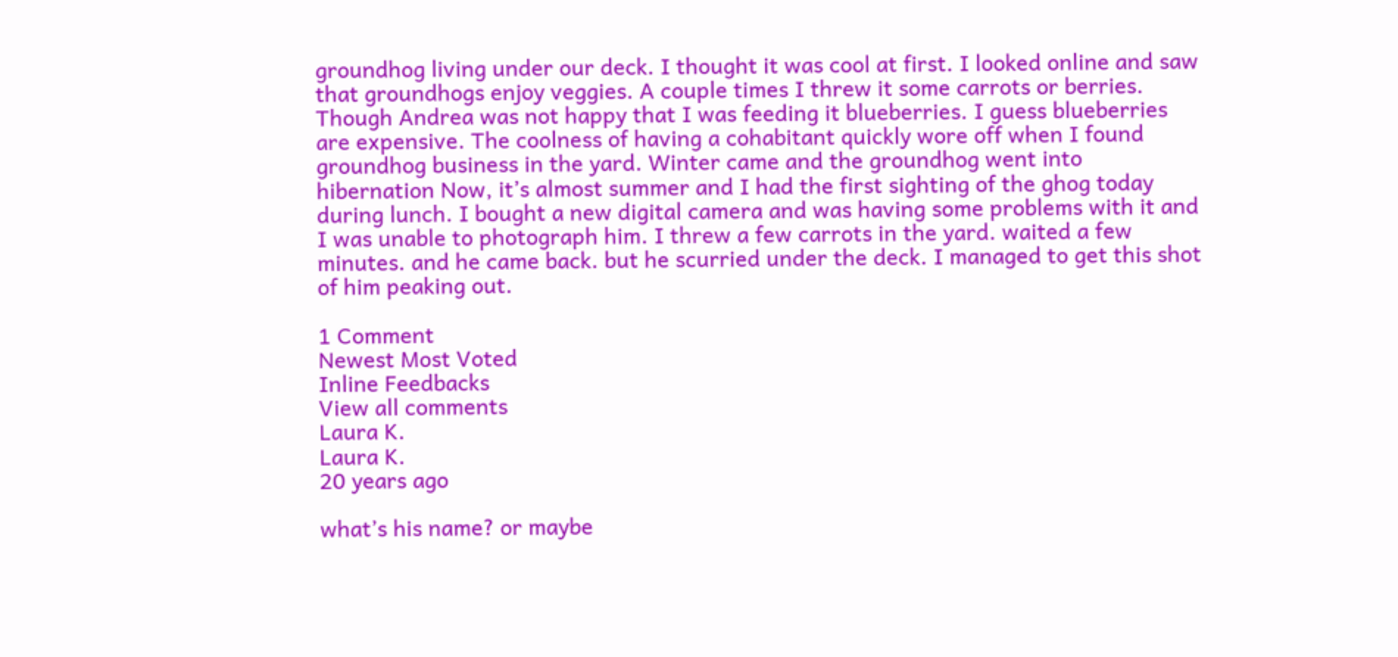groundhog living under our deck. I thought it was cool at first. I looked online and saw that groundhogs enjoy veggies. A couple times I threw it some carrots or berries. Though Andrea was not happy that I was feeding it blueberries. I guess blueberries are expensive. The coolness of having a cohabitant quickly wore off when I found groundhog business in the yard. Winter came and the groundhog went into hibernation Now, it’s almost summer and I had the first sighting of the ghog today during lunch. I bought a new digital camera and was having some problems with it and I was unable to photograph him. I threw a few carrots in the yard. waited a few minutes. and he came back. but he scurried under the deck. I managed to get this shot of him peaking out.

1 Comment
Newest Most Voted
Inline Feedbacks
View all comments
Laura K.
Laura K.
20 years ago

what’s his name? or maybe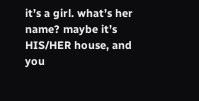it’s a girl. what’s her name? maybe it’s HIS/HER house, and you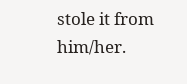stole it from him/her.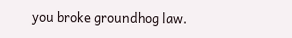you broke groundhog law.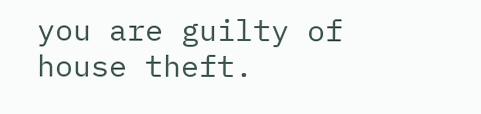you are guilty of house theft.